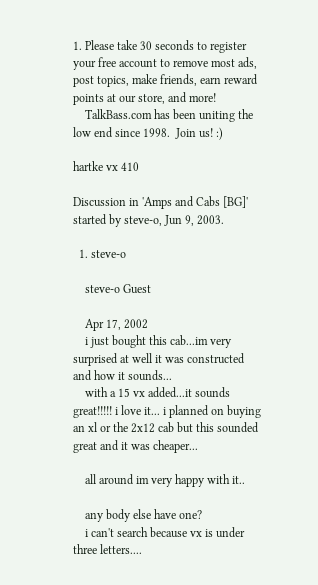1. Please take 30 seconds to register your free account to remove most ads, post topics, make friends, earn reward points at our store, and more!
    TalkBass.com has been uniting the low end since 1998.  Join us! :)

hartke vx 410

Discussion in 'Amps and Cabs [BG]' started by steve-o, Jun 9, 2003.

  1. steve-o

    steve-o Guest

    Apr 17, 2002
    i just bought this cab...im very surprised at well it was constructed and how it sounds...
    with a 15 vx added...it sounds great!!!!! i love it... i planned on buying an xl or the 2x12 cab but this sounded great and it was cheaper...

    all around im very happy with it..

    any body else have one?
    i can't search because vx is under three letters....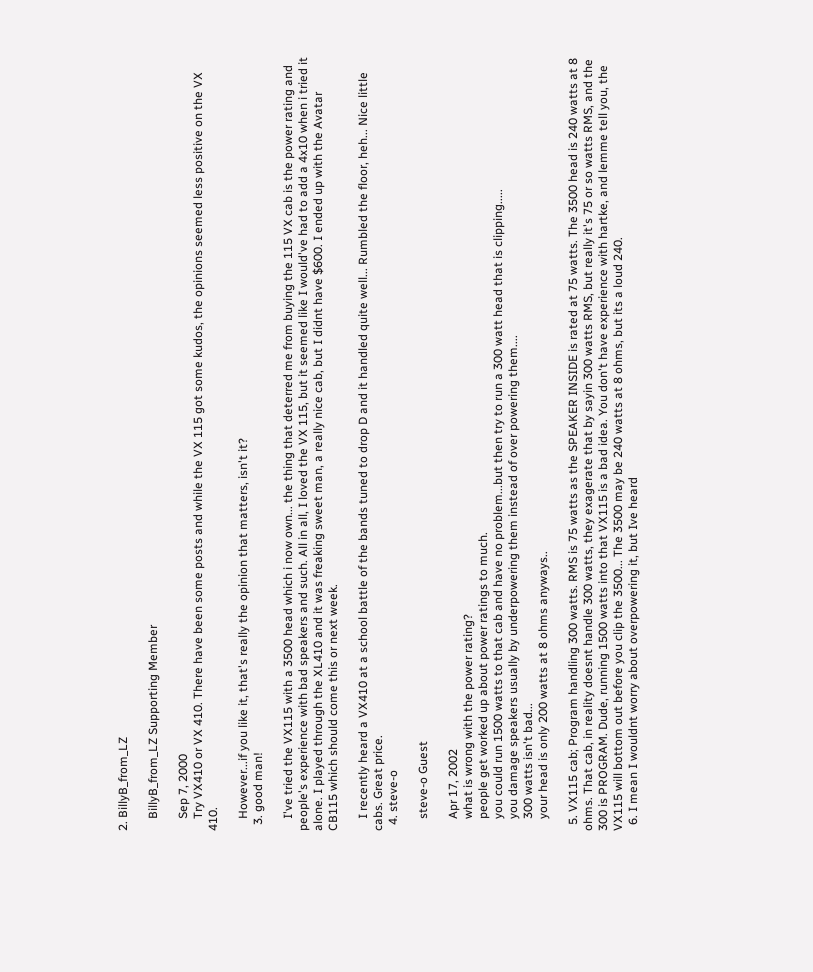2. BillyB_from_LZ

    BillyB_from_LZ Supporting Member

    Sep 7, 2000
    Try VX410 or VX 410. There have been some posts and while the VX 115 got some kudos, the opinions seemed less positive on the VX 410.

    However...if you like it, that's really the opinion that matters, isn't it?
  3. good man!

    I've tried the VX115 with a 3500 head which i now own... the thing that deterred me from buying the 115 VX cab is the power rating and people's experience with bad speakers and such. All in all, I loved the VX 115, but it seemed like I would've had to add a 4x10 when i tried it alone. I played through the XL410 and it was freaking sweet man, a really nice cab, but I didnt have $600. I ended up with the Avatar CB115 which should come this or next week.

    I recently heard a VX410 at a school battle of the bands tuned to drop D and it handled quite well... Rumbled the floor, heh... Nice little cabs. Great price.
  4. steve-o

    steve-o Guest

    Apr 17, 2002
    what is wrong with the power rating?
    people get worked up about power ratings to much.
    you could run 1500 watts to that cab and have no problem...but then try to run a 300 watt head that is clipping.....
    you damage speakers usually by underpowering them instead of over powering them....
    300 watts isn't bad...
    your head is only 200 watts at 8 ohms anyways..

  5. VX115 cab; Program handling 300 watts. RMS is 75 watts as the SPEAKER INSIDE is rated at 75 watts. The 3500 head is 240 watts at 8 ohms. That cab, in reality doesnt handle 300 watts, they exagerate that by sayin 300 watts RMS, but really it's 75 or so watts RMS, and the 300 is PROGRAM. Dude, running 1500 watts into that VX115 is a bad idea. You don't have experience with hartke, and lemme tell you, the VX115 will bottom out before you clip the 3500... The 3500 may be 240 watts at 8 ohms, but its a loud 240.
  6. I mean I wouldnt worry about overpowering it, but Ive heard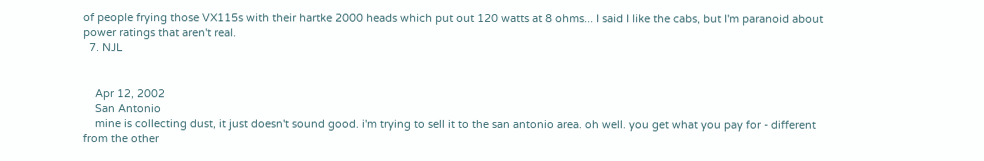of people frying those VX115s with their hartke 2000 heads which put out 120 watts at 8 ohms... I said I like the cabs, but I'm paranoid about power ratings that aren't real.
  7. NJL


    Apr 12, 2002
    San Antonio
    mine is collecting dust, it just doesn't sound good. i'm trying to sell it to the san antonio area. oh well. you get what you pay for - different from the other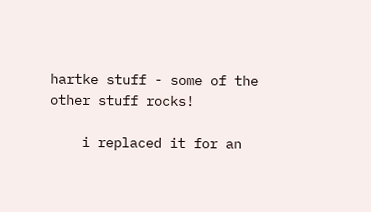hartke stuff - some of the other stuff rocks!

    i replaced it for an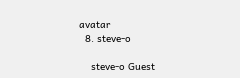avatar
  8. steve-o

    steve-o Guest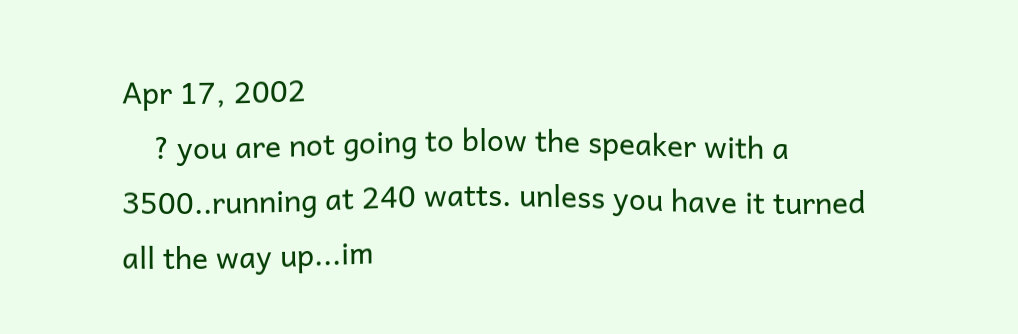Apr 17, 2002
    ? you are not going to blow the speaker with a 3500..running at 240 watts. unless you have it turned all the way up...im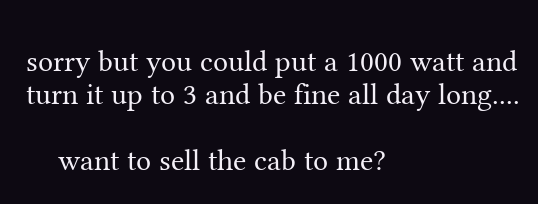sorry but you could put a 1000 watt and turn it up to 3 and be fine all day long....

    want to sell the cab to me?